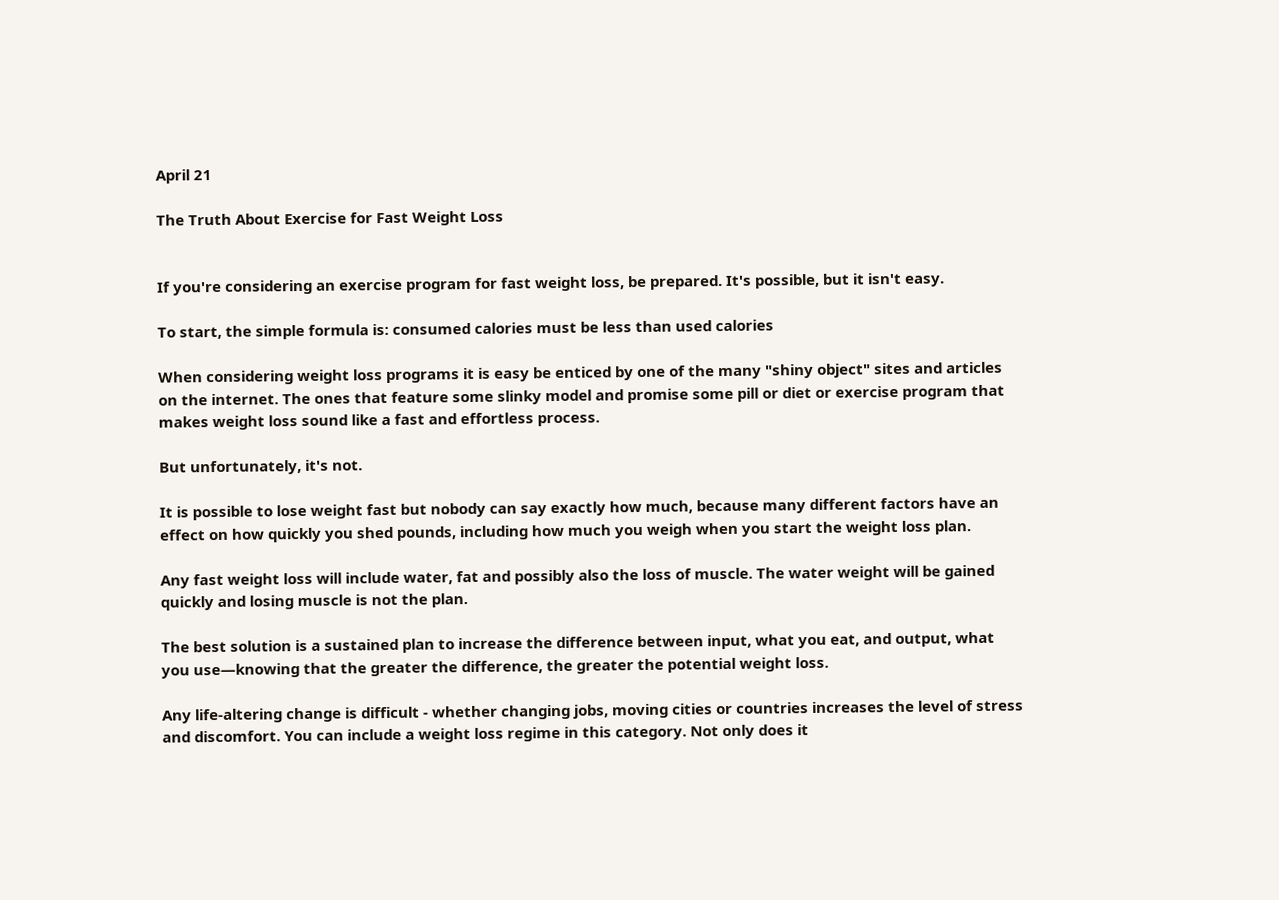April 21

The Truth About Exercise for Fast Weight Loss


If you're considering an exercise program for fast weight loss, be prepared. It's possible, but it isn't easy.

To start, the simple formula is: consumed calories must be less than used calories

When considering weight loss programs it is easy be enticed by one of the many "shiny object" sites and articles on the internet. The ones that feature some slinky model and promise some pill or diet or exercise program that makes weight loss sound like a fast and effortless process.

But unfortunately, it's not.

It is possible to lose weight fast but nobody can say exactly how much, because many different factors have an effect on how quickly you shed pounds, including how much you weigh when you start the weight loss plan.

Any fast weight loss will include water, fat and possibly also the loss of muscle. The water weight will be gained quickly and losing muscle is not the plan.

The best solution is a sustained plan to increase the difference between input, what you eat, and output, what you use—knowing that the greater the difference, the greater the potential weight loss.

Any life-altering change is difficult - whether changing jobs, moving cities or countries increases the level of stress and discomfort. You can include a weight loss regime in this category. Not only does it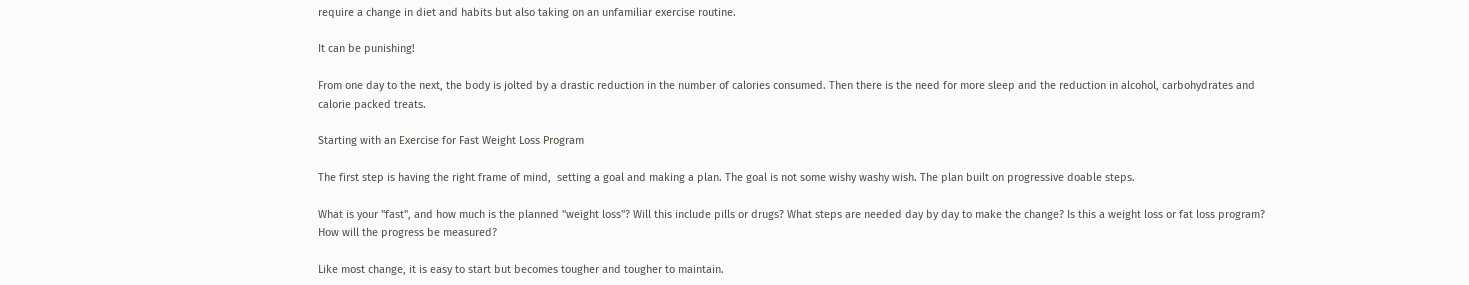require a change in diet and habits but also taking on an unfamiliar exercise routine.

It can be punishing!

From one day to the next, the body is jolted by a drastic reduction in the number of calories consumed. Then there is the need for more sleep and the reduction in alcohol, carbohydrates and calorie packed treats.

Starting with an Exercise for Fast Weight Loss Program

The first step is having the right frame of mind,  setting a goal and making a plan. The goal is not some wishy washy wish. The plan built on progressive doable steps.

What is your "fast", and how much is the planned "weight loss"? Will this include pills or drugs? What steps are needed day by day to make the change? Is this a weight loss or fat loss program? How will the progress be measured?

Like most change, it is easy to start but becomes tougher and tougher to maintain.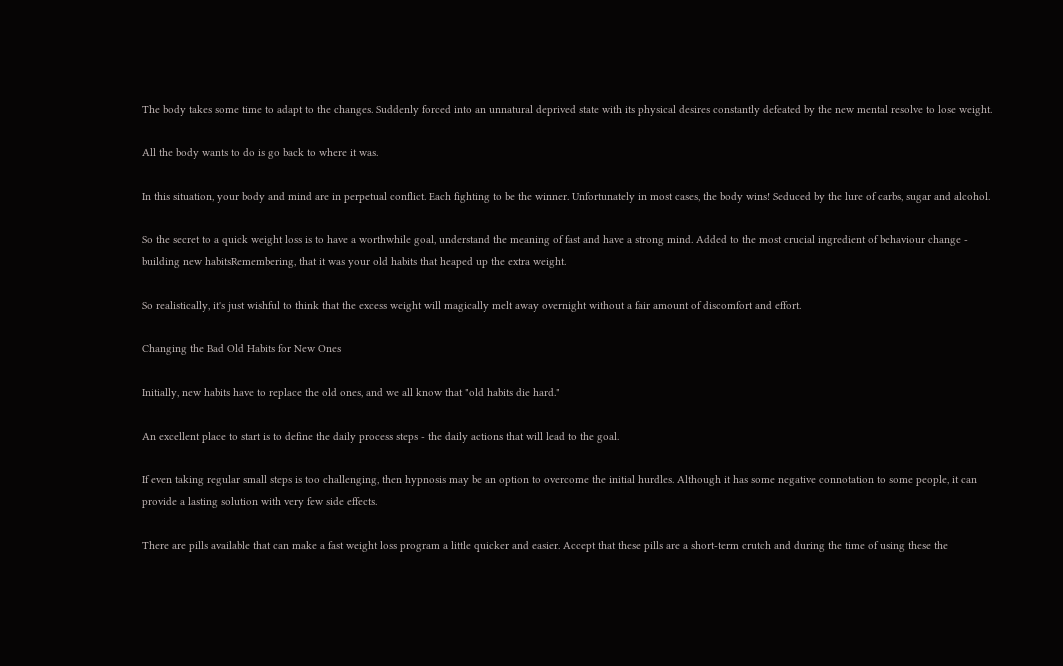The body takes some time to adapt to the changes. Suddenly forced into an unnatural deprived state with its physical desires constantly defeated by the new mental resolve to lose weight.

All the body wants to do is go back to where it was.

In this situation, your body and mind are in perpetual conflict. Each fighting to be the winner. Unfortunately in most cases, the body wins! Seduced by the lure of carbs, sugar and alcohol.

So the secret to a quick weight loss is to have a worthwhile goal, understand the meaning of fast and have a strong mind. Added to the most crucial ingredient of behaviour change - building new habitsRemembering, that it was your old habits that heaped up the extra weight.

So realistically, it's just wishful to think that the excess weight will magically melt away overnight without a fair amount of discomfort and effort.

Changing the Bad Old Habits for New Ones

Initially, new habits have to replace the old ones, and we all know that "old habits die hard."

An excellent place to start is to define the daily process steps - the daily actions that will lead to the goal.

If even taking regular small steps is too challenging, then hypnosis may be an option to overcome the initial hurdles. Although it has some negative connotation to some people, it can provide a lasting solution with very few side effects.

There are pills available that can make a fast weight loss program a little quicker and easier. Accept that these pills are a short-term crutch and during the time of using these the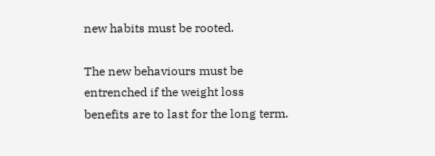new habits must be rooted.

The new behaviours must be entrenched if the weight loss benefits are to last for the long term.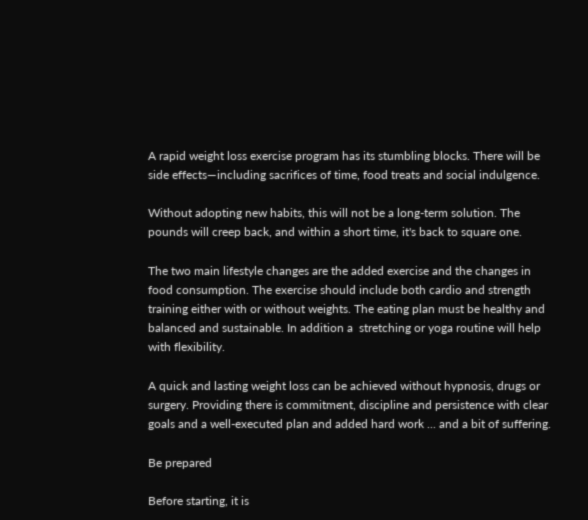A rapid weight loss exercise program has its stumbling blocks. There will be side effects—including sacrifices of time, food treats and social indulgence.

Without adopting new habits, this will not be a long-term solution. The pounds will creep back, and within a short time, it's back to square one.

The two main lifestyle changes are the added exercise and the changes in food consumption. The exercise should include both cardio and strength training either with or without weights. The eating plan must be healthy and balanced and sustainable. In addition a  stretching or yoga routine will help with flexibility.

A quick and lasting weight loss can be achieved without hypnosis, drugs or surgery. Providing there is commitment, discipline and persistence with clear goals and a well-executed plan and added hard work ... and a bit of suffering.

Be prepared

Before starting, it is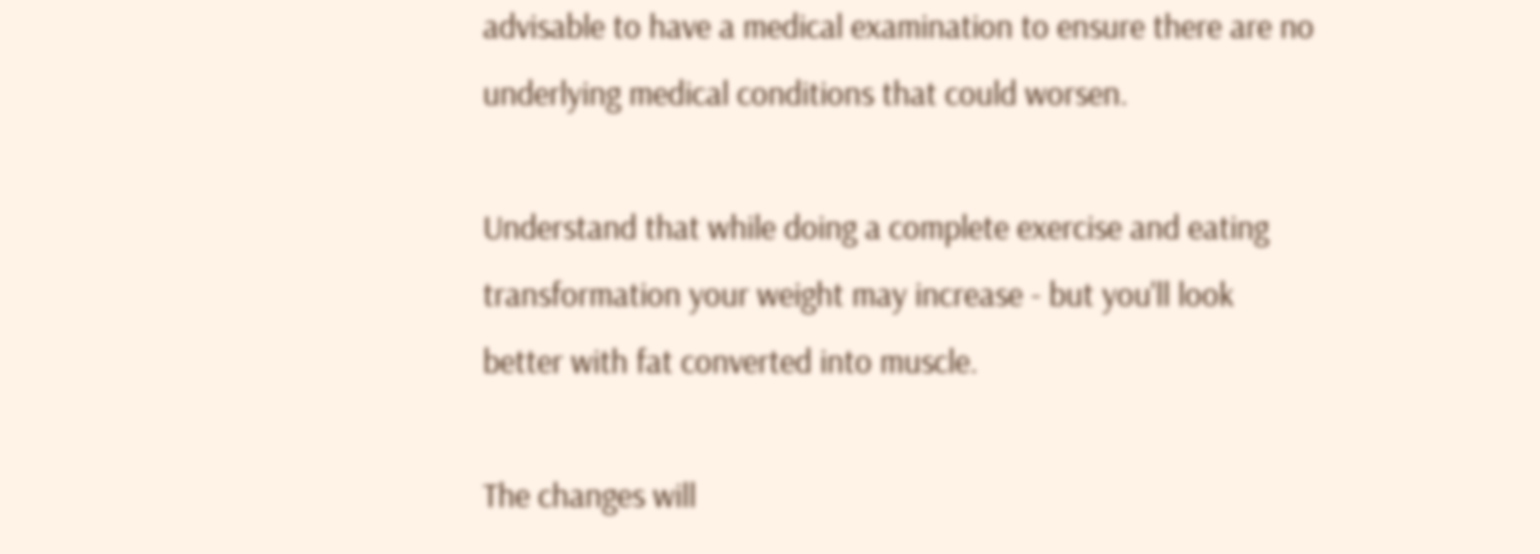advisable to have a medical examination to ensure there are no underlying medical conditions that could worsen.

Understand that while doing a complete exercise and eating transformation your weight may increase - but you'll look better with fat converted into muscle.

The changes will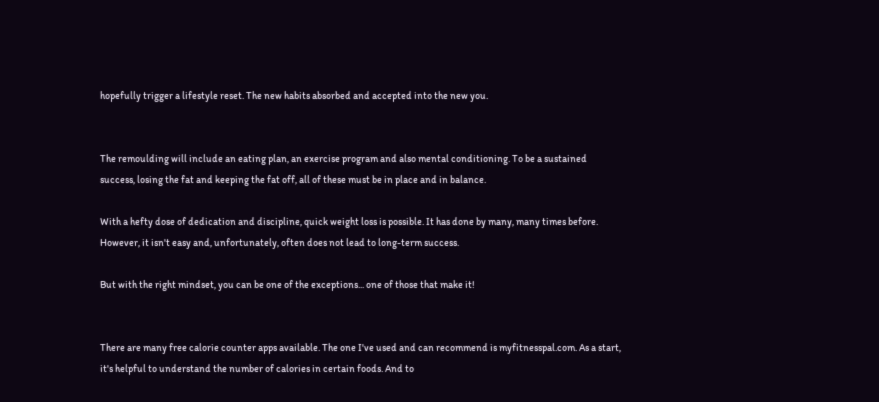hopefully trigger a lifestyle reset. The new habits absorbed and accepted into the new you.


The remoulding will include an eating plan, an exercise program and also mental conditioning. To be a sustained success, losing the fat and keeping the fat off, all of these must be in place and in balance.

With a hefty dose of dedication and discipline, quick weight loss is possible. It has done by many, many times before. However, it isn't easy and, unfortunately, often does not lead to long-term success.

But with the right mindset, you can be one of the exceptions... one of those that make it!


There are many free calorie counter apps available. The one I've used and can recommend is myfitnesspal.com. As a start, it's helpful to understand the number of calories in certain foods. And to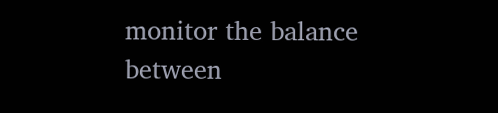monitor the balance between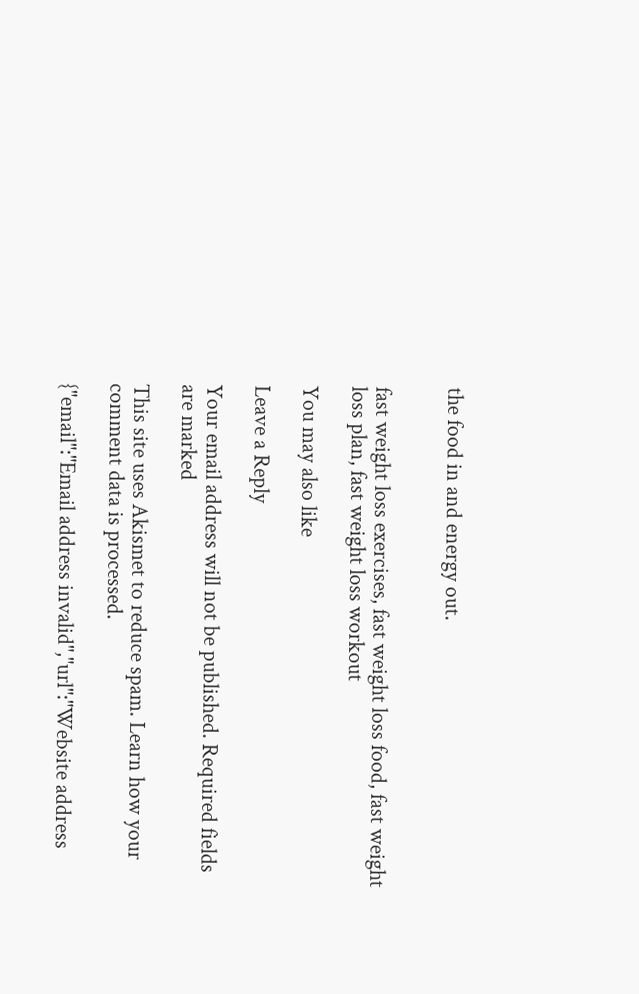the food in and energy out.


fast weight loss exercises, fast weight loss food, fast weight loss plan, fast weight loss workout

You may also like

Leave a Reply

Your email address will not be published. Required fields are marked

This site uses Akismet to reduce spam. Learn how your comment data is processed.

{"email":"Email address invalid","url":"Website address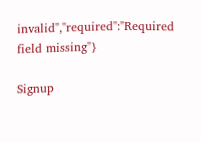invalid","required":"Required field missing"}

Signup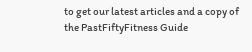to get our latest articles and a copy of the PastFiftyFitness Guide